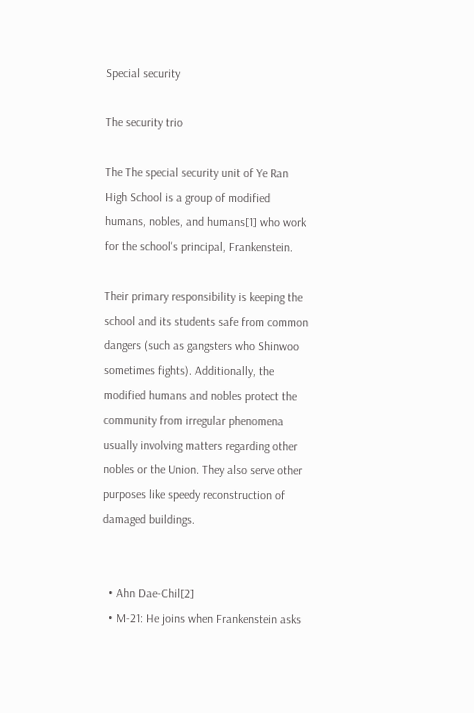Special security

The security trio

The The special security unit of Ye Ran High School is a group of modified humans, nobles, and humans[1] who work for the school's principal, Frankenstein.

Their primary responsibility is keeping the school and its students safe from common dangers (such as gangsters who Shinwoo sometimes fights). Additionally, the modified humans and nobles protect the community from irregular phenomena usually involving matters regarding other nobles or the Union. They also serve other purposes like speedy reconstruction of damaged buildings.


  • Ahn Dae-Chil[2]
  • M-21: He joins when Frankenstein asks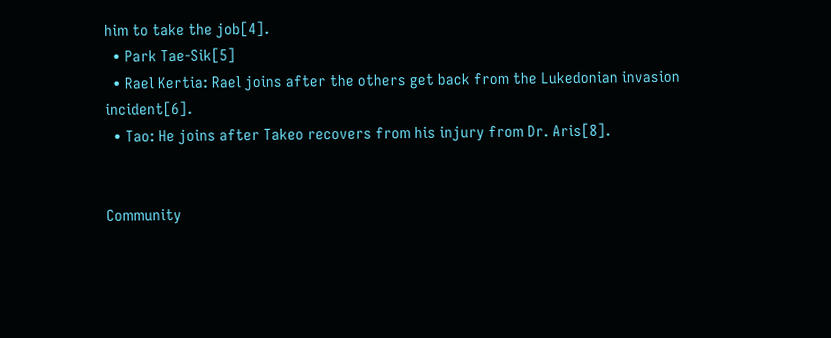him to take the job[4].
  • Park Tae-Sik[5]
  • Rael Kertia: Rael joins after the others get back from the Lukedonian invasion incident[6].
  • Tao: He joins after Takeo recovers from his injury from Dr. Aris[8].


Community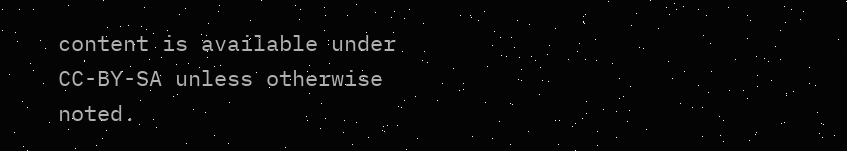content is available under CC-BY-SA unless otherwise noted.